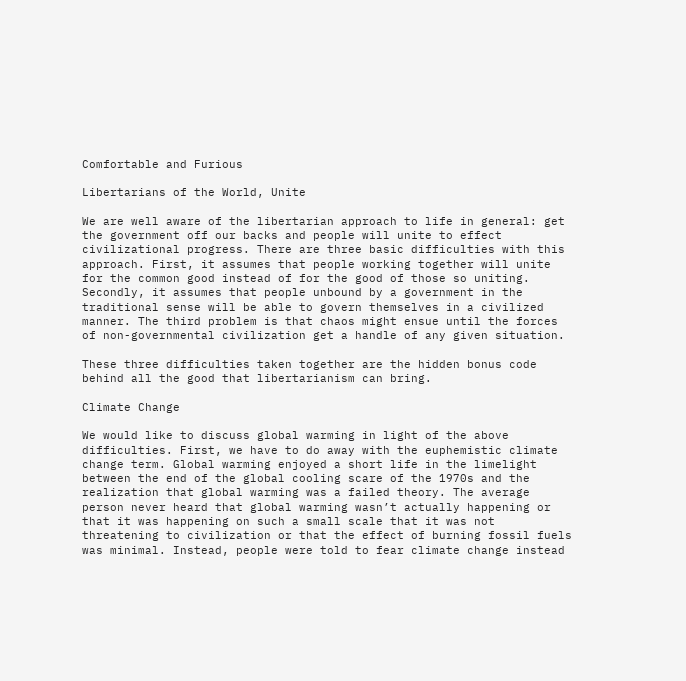Comfortable and Furious

Libertarians of the World, Unite

We are well aware of the libertarian approach to life in general: get the government off our backs and people will unite to effect civilizational progress. There are three basic difficulties with this approach. First, it assumes that people working together will unite for the common good instead of for the good of those so uniting. Secondly, it assumes that people unbound by a government in the traditional sense will be able to govern themselves in a civilized manner. The third problem is that chaos might ensue until the forces of non-governmental civilization get a handle of any given situation.

These three difficulties taken together are the hidden bonus code behind all the good that libertarianism can bring.

Climate Change

We would like to discuss global warming in light of the above difficulties. First, we have to do away with the euphemistic climate change term. Global warming enjoyed a short life in the limelight between the end of the global cooling scare of the 1970s and the realization that global warming was a failed theory. The average person never heard that global warming wasn’t actually happening or that it was happening on such a small scale that it was not threatening to civilization or that the effect of burning fossil fuels was minimal. Instead, people were told to fear climate change instead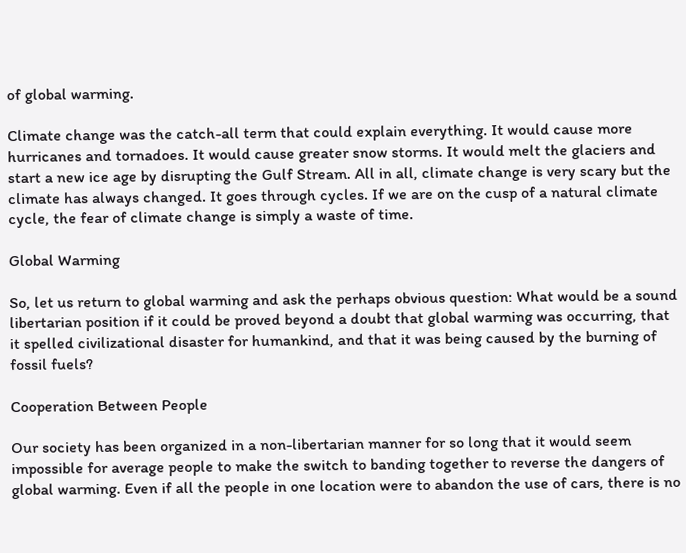of global warming.

Climate change was the catch-all term that could explain everything. It would cause more hurricanes and tornadoes. It would cause greater snow storms. It would melt the glaciers and start a new ice age by disrupting the Gulf Stream. All in all, climate change is very scary but the climate has always changed. It goes through cycles. If we are on the cusp of a natural climate cycle, the fear of climate change is simply a waste of time.

Global Warming

So, let us return to global warming and ask the perhaps obvious question: What would be a sound libertarian position if it could be proved beyond a doubt that global warming was occurring, that it spelled civilizational disaster for humankind, and that it was being caused by the burning of fossil fuels?

Cooperation Between People

Our society has been organized in a non-libertarian manner for so long that it would seem impossible for average people to make the switch to banding together to reverse the dangers of global warming. Even if all the people in one location were to abandon the use of cars, there is no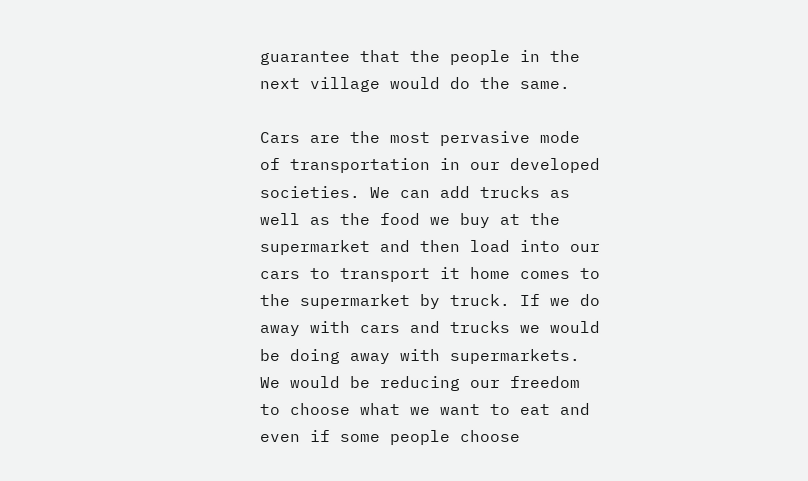guarantee that the people in the next village would do the same.

Cars are the most pervasive mode of transportation in our developed societies. We can add trucks as well as the food we buy at the supermarket and then load into our cars to transport it home comes to the supermarket by truck. If we do away with cars and trucks we would be doing away with supermarkets. We would be reducing our freedom to choose what we want to eat and even if some people choose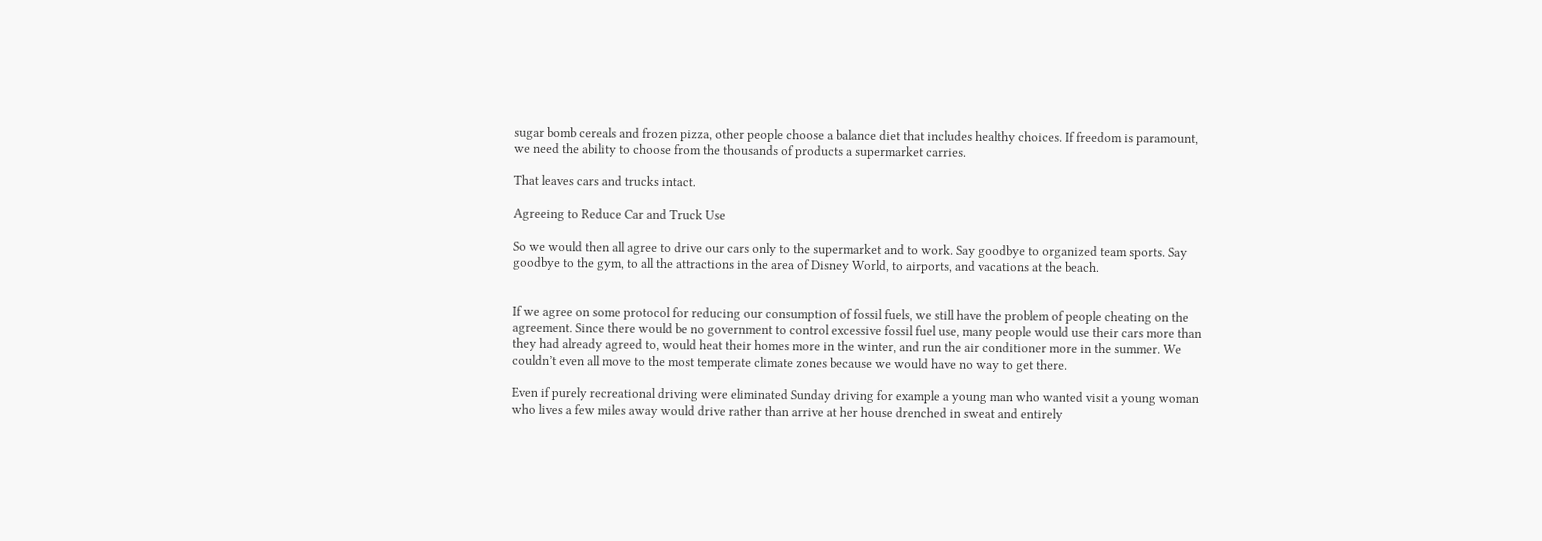sugar bomb cereals and frozen pizza, other people choose a balance diet that includes healthy choices. If freedom is paramount, we need the ability to choose from the thousands of products a supermarket carries.

That leaves cars and trucks intact.

Agreeing to Reduce Car and Truck Use

So we would then all agree to drive our cars only to the supermarket and to work. Say goodbye to organized team sports. Say goodbye to the gym, to all the attractions in the area of Disney World, to airports, and vacations at the beach.


If we agree on some protocol for reducing our consumption of fossil fuels, we still have the problem of people cheating on the agreement. Since there would be no government to control excessive fossil fuel use, many people would use their cars more than they had already agreed to, would heat their homes more in the winter, and run the air conditioner more in the summer. We couldn’t even all move to the most temperate climate zones because we would have no way to get there.

Even if purely recreational driving were eliminated Sunday driving for example a young man who wanted visit a young woman who lives a few miles away would drive rather than arrive at her house drenched in sweat and entirely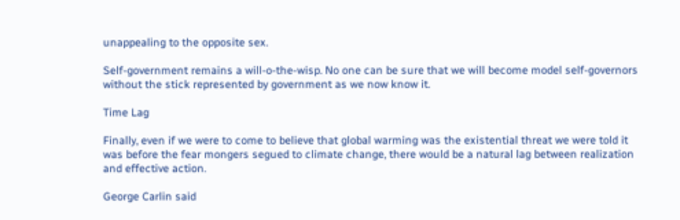unappealing to the opposite sex.

Self-government remains a will-o-the-wisp. No one can be sure that we will become model self-governors without the stick represented by government as we now know it.

Time Lag

Finally, even if we were to come to believe that global warming was the existential threat we were told it was before the fear mongers segued to climate change, there would be a natural lag between realization and effective action.

George Carlin said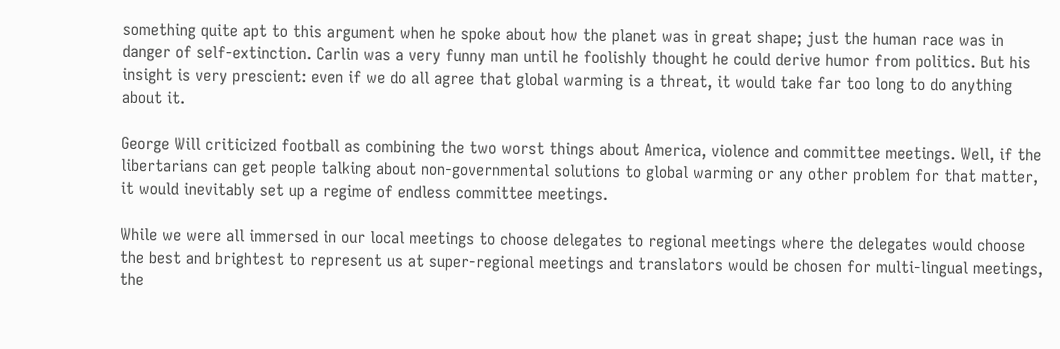something quite apt to this argument when he spoke about how the planet was in great shape; just the human race was in danger of self-extinction. Carlin was a very funny man until he foolishly thought he could derive humor from politics. But his insight is very prescient: even if we do all agree that global warming is a threat, it would take far too long to do anything about it.

George Will criticized football as combining the two worst things about America, violence and committee meetings. Well, if the libertarians can get people talking about non-governmental solutions to global warming or any other problem for that matter, it would inevitably set up a regime of endless committee meetings.

While we were all immersed in our local meetings to choose delegates to regional meetings where the delegates would choose the best and brightest to represent us at super-regional meetings and translators would be chosen for multi-lingual meetings, the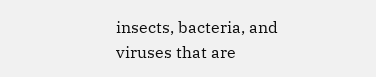insects, bacteria, and viruses that are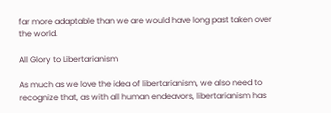far more adaptable than we are would have long past taken over the world.

All Glory to Libertarianism

As much as we love the idea of libertarianism, we also need to recognize that, as with all human endeavors, libertarianism has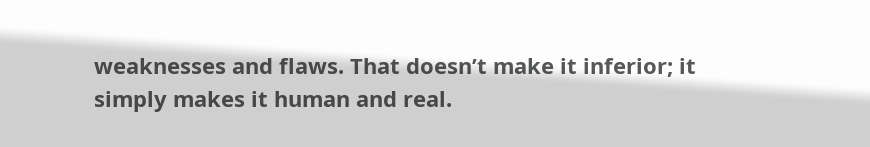weaknesses and flaws. That doesn’t make it inferior; it simply makes it human and real.